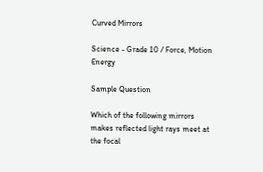Curved Mirrors

Science - Grade 10 / Force, Motion Energy

Sample Question

Which of the following mirrors makes reflected light rays meet at the focal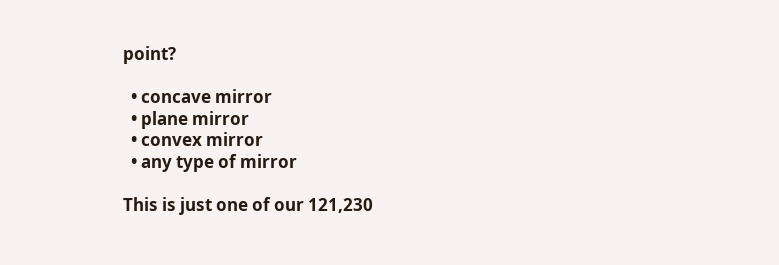point?

  • concave mirror
  • plane mirror
  • convex mirror
  • any type of mirror

This is just one of our 121,230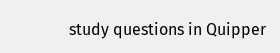study questions in Quipper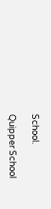School.

Quipper School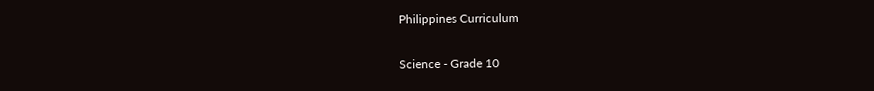Philippines Curriculum

Science - Grade 10